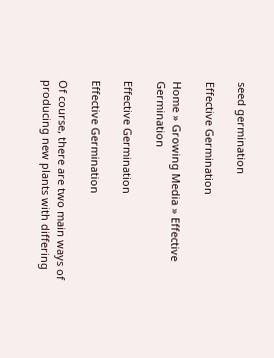seed germination

Effective Germination

Home » Growing Media » Effective Germination

Effective Germination

Effective Germination

Of course, there are two main ways of producing new plants with differing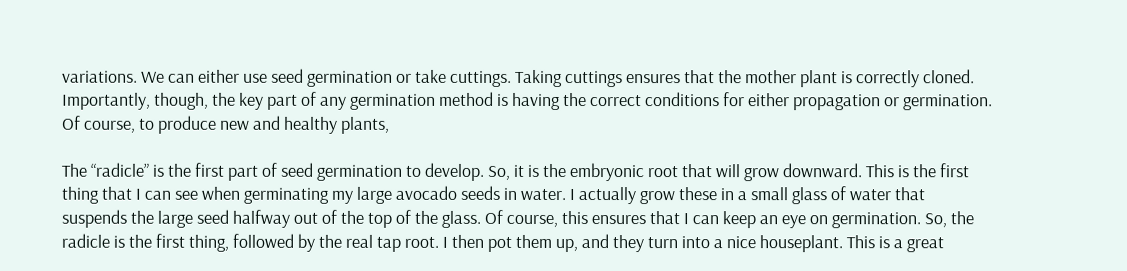variations. We can either use seed germination or take cuttings. Taking cuttings ensures that the mother plant is correctly cloned. Importantly, though, the key part of any germination method is having the correct conditions for either propagation or germination. Of course, to produce new and healthy plants,

The “radicle” is the first part of seed germination to develop. So, it is the embryonic root that will grow downward. This is the first thing that I can see when germinating my large avocado seeds in water. I actually grow these in a small glass of water that suspends the large seed halfway out of the top of the glass. Of course, this ensures that I can keep an eye on germination. So, the radicle is the first thing, followed by the real tap root. I then pot them up, and they turn into a nice houseplant. This is a great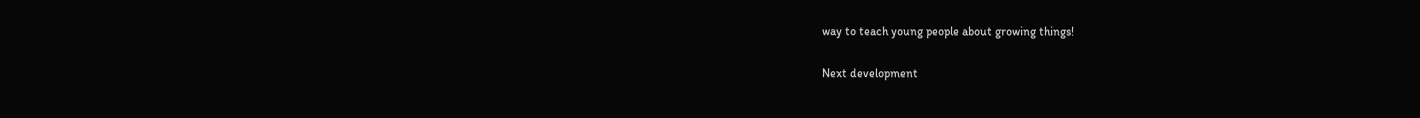way to teach young people about growing things!

Next development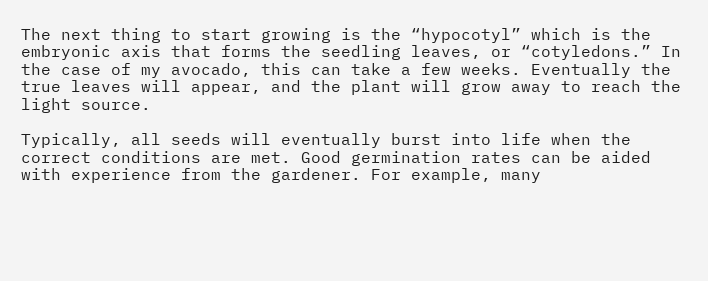The next thing to start growing is the “hypocotyl” which is the embryonic axis that forms the seedling leaves, or “cotyledons.” In the case of my avocado, this can take a few weeks. Eventually the true leaves will appear, and the plant will grow away to reach the light source.

Typically, all seeds will eventually burst into life when the correct conditions are met. Good germination rates can be aided with experience from the gardener. For example, many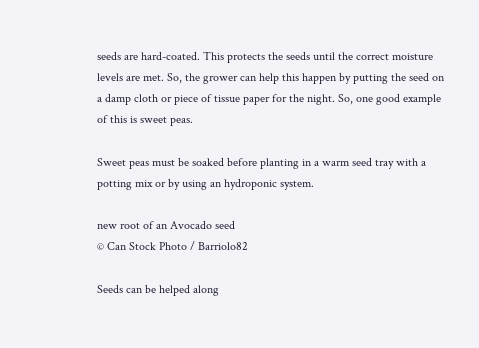seeds are hard-coated. This protects the seeds until the correct moisture levels are met. So, the grower can help this happen by putting the seed on a damp cloth or piece of tissue paper for the night. So, one good example of this is sweet peas.

Sweet peas must be soaked before planting in a warm seed tray with a potting mix or by using an hydroponic system.

new root of an Avocado seed
© Can Stock Photo / Barriolo82

Seeds can be helped along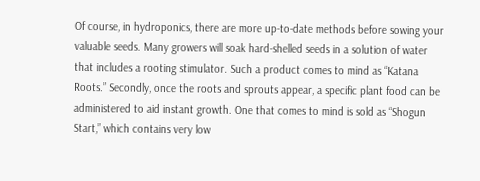Of course, in hydroponics, there are more up-to-date methods before sowing your valuable seeds. Many growers will soak hard-shelled seeds in a solution of water that includes a rooting stimulator. Such a product comes to mind as “Katana Roots.” Secondly, once the roots and sprouts appear, a specific plant food can be administered to aid instant growth. One that comes to mind is sold as “Shogun Start,” which contains very low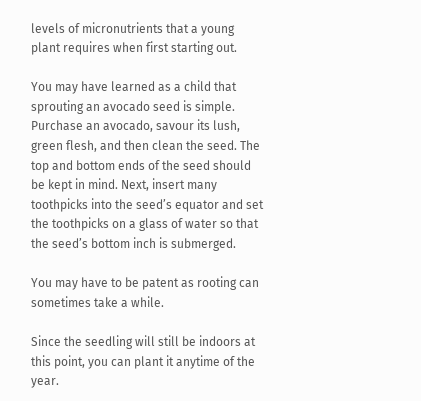levels of micronutrients that a young plant requires when first starting out.

You may have learned as a child that sprouting an avocado seed is simple. Purchase an avocado, savour its lush, green flesh, and then clean the seed. The top and bottom ends of the seed should be kept in mind. Next, insert many toothpicks into the seed’s equator and set the toothpicks on a glass of water so that the seed’s bottom inch is submerged.

You may have to be patent as rooting can sometimes take a while.

Since the seedling will still be indoors at this point, you can plant it anytime of the year.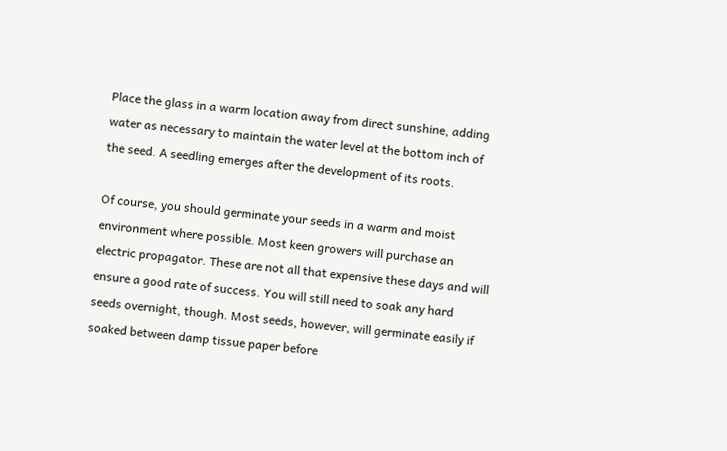Place the glass in a warm location away from direct sunshine, adding water as necessary to maintain the water level at the bottom inch of the seed. A seedling emerges after the development of its roots.

Of course, you should germinate your seeds in a warm and moist environment where possible. Most keen growers will purchase an electric propagator. These are not all that expensive these days and will ensure a good rate of success. You will still need to soak any hard seeds overnight, though. Most seeds, however, will germinate easily if soaked between damp tissue paper before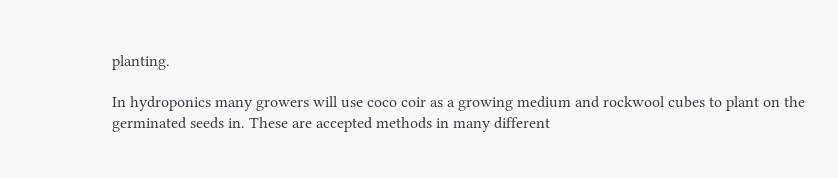planting.

In hydroponics many growers will use coco coir as a growing medium and rockwool cubes to plant on the germinated seeds in. These are accepted methods in many different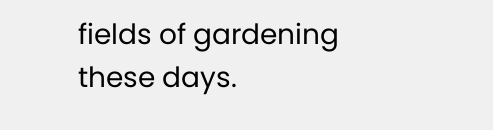fields of gardening these days.